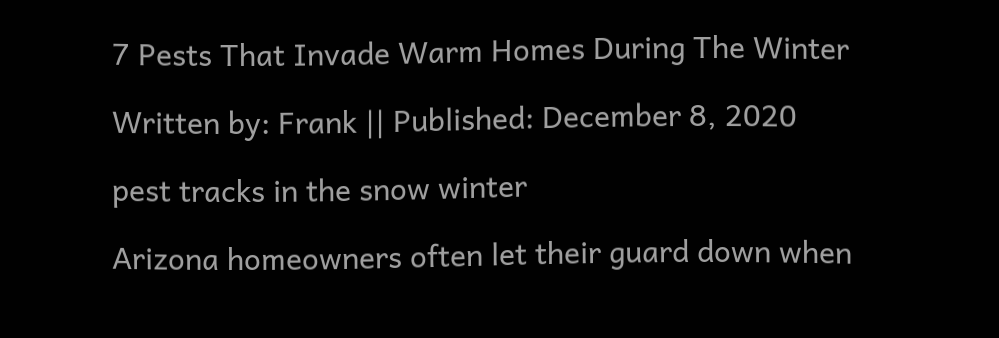7 Pests That Invade Warm Homes During The Winter

Written by: Frank || Published: December 8, 2020

pest tracks in the snow winter

Arizona homeowners often let their guard down when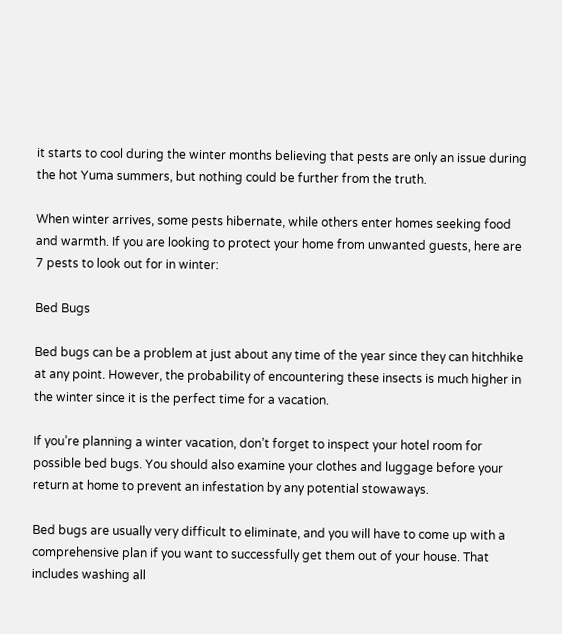it starts to cool during the winter months believing that pests are only an issue during the hot Yuma summers, but nothing could be further from the truth.

When winter arrives, some pests hibernate, while others enter homes seeking food and warmth. If you are looking to protect your home from unwanted guests, here are 7 pests to look out for in winter:

Bed Bugs

Bed bugs can be a problem at just about any time of the year since they can hitchhike at any point. However, the probability of encountering these insects is much higher in the winter since it is the perfect time for a vacation.

If you’re planning a winter vacation, don’t forget to inspect your hotel room for possible bed bugs. You should also examine your clothes and luggage before your return at home to prevent an infestation by any potential stowaways.

Bed bugs are usually very difficult to eliminate, and you will have to come up with a comprehensive plan if you want to successfully get them out of your house. That includes washing all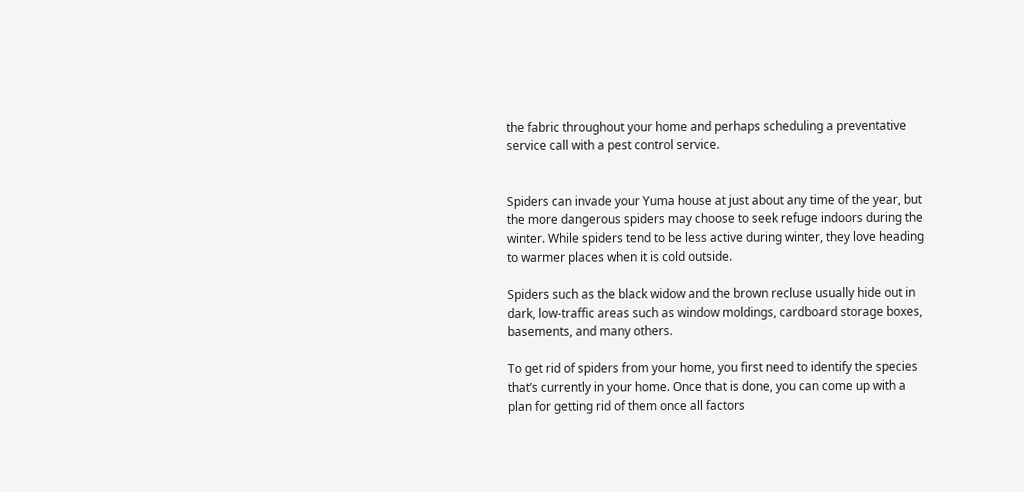the fabric throughout your home and perhaps scheduling a preventative service call with a pest control service.


Spiders can invade your Yuma house at just about any time of the year, but the more dangerous spiders may choose to seek refuge indoors during the winter. While spiders tend to be less active during winter, they love heading to warmer places when it is cold outside.

Spiders such as the black widow and the brown recluse usually hide out in dark, low-traffic areas such as window moldings, cardboard storage boxes, basements, and many others.

To get rid of spiders from your home, you first need to identify the species that’s currently in your home. Once that is done, you can come up with a plan for getting rid of them once all factors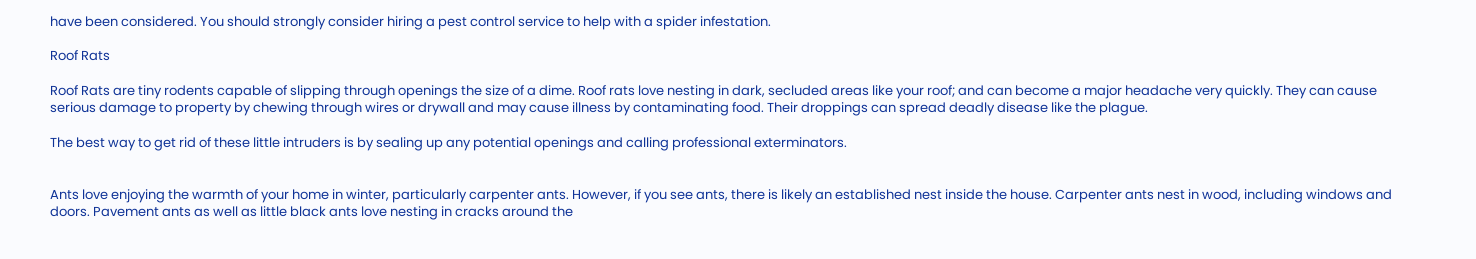have been considered. You should strongly consider hiring a pest control service to help with a spider infestation.

Roof Rats

Roof Rats are tiny rodents capable of slipping through openings the size of a dime. Roof rats love nesting in dark, secluded areas like your roof; and can become a major headache very quickly. They can cause serious damage to property by chewing through wires or drywall and may cause illness by contaminating food. Their droppings can spread deadly disease like the plague.

The best way to get rid of these little intruders is by sealing up any potential openings and calling professional exterminators.


Ants love enjoying the warmth of your home in winter, particularly carpenter ants. However, if you see ants, there is likely an established nest inside the house. Carpenter ants nest in wood, including windows and doors. Pavement ants as well as little black ants love nesting in cracks around the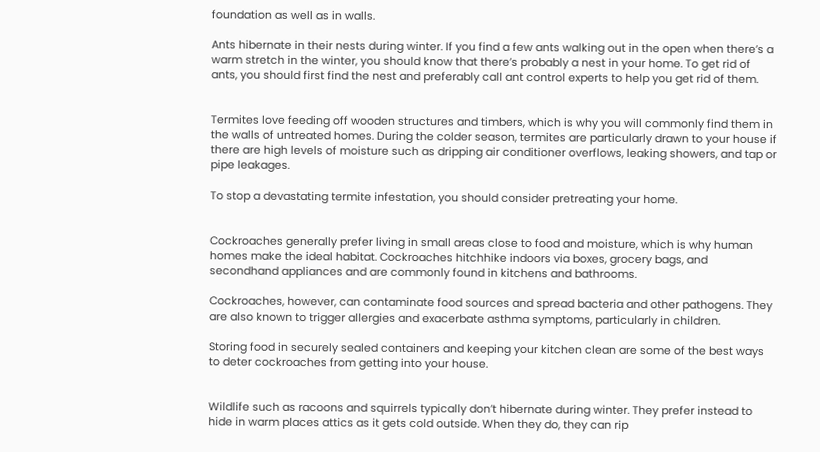foundation as well as in walls.

Ants hibernate in their nests during winter. If you find a few ants walking out in the open when there’s a warm stretch in the winter, you should know that there’s probably a nest in your home. To get rid of ants, you should first find the nest and preferably call ant control experts to help you get rid of them.


Termites love feeding off wooden structures and timbers, which is why you will commonly find them in the walls of untreated homes. During the colder season, termites are particularly drawn to your house if there are high levels of moisture such as dripping air conditioner overflows, leaking showers, and tap or pipe leakages.

To stop a devastating termite infestation, you should consider pretreating your home.


Cockroaches generally prefer living in small areas close to food and moisture, which is why human homes make the ideal habitat. Cockroaches hitchhike indoors via boxes, grocery bags, and secondhand appliances and are commonly found in kitchens and bathrooms.

Cockroaches, however, can contaminate food sources and spread bacteria and other pathogens. They are also known to trigger allergies and exacerbate asthma symptoms, particularly in children.

Storing food in securely sealed containers and keeping your kitchen clean are some of the best ways to deter cockroaches from getting into your house.


Wildlife such as racoons and squirrels typically don’t hibernate during winter. They prefer instead to hide in warm places attics as it gets cold outside. When they do, they can rip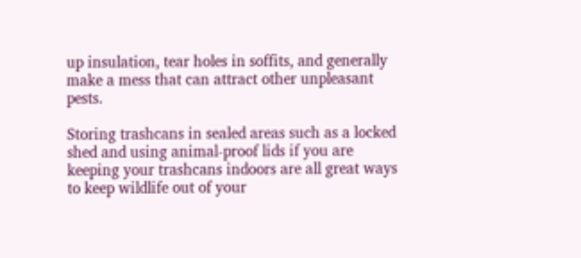up insulation, tear holes in soffits, and generally make a mess that can attract other unpleasant pests.

Storing trashcans in sealed areas such as a locked shed and using animal-proof lids if you are keeping your trashcans indoors are all great ways to keep wildlife out of your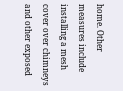home. Other measures include installing a mesh cover over chimneys and other exposed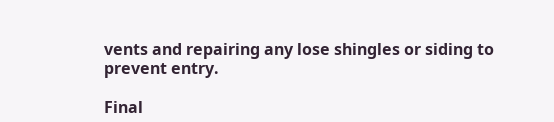vents and repairing any lose shingles or siding to prevent entry.

Final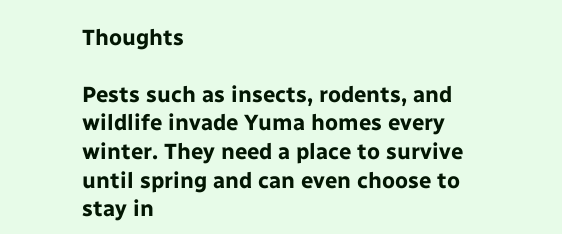Thoughts

Pests such as insects, rodents, and wildlife invade Yuma homes every winter. They need a place to survive until spring and can even choose to stay in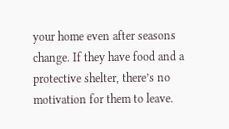your home even after seasons change. If they have food and a protective shelter, there’s no motivation for them to leave.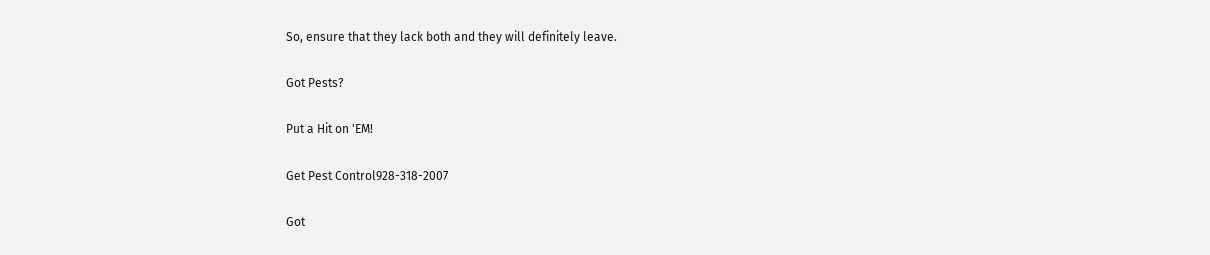So, ensure that they lack both and they will definitely leave.

Got Pests?

Put a Hit on 'EM!

Get Pest Control928-318-2007

Got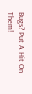Bugs? Put A Hit On Them!